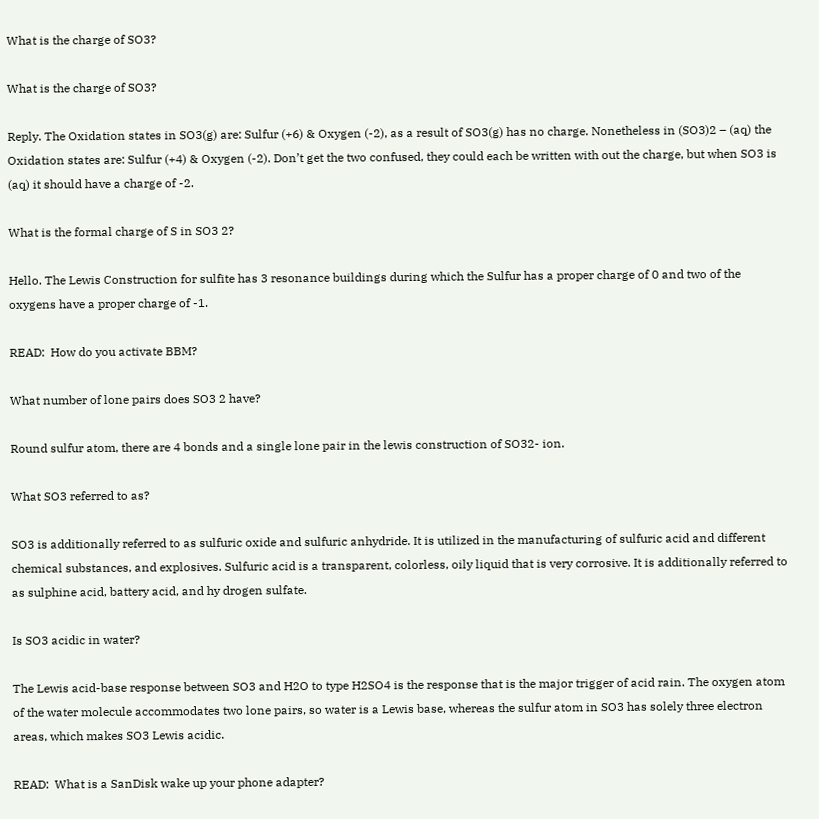What is the charge of SO3?

What is the charge of SO3?

Reply. The Oxidation states in SO3(g) are: Sulfur (+6) & Oxygen (-2), as a result of SO3(g) has no charge. Nonetheless in (SO3)2 – (aq) the Oxidation states are: Sulfur (+4) & Oxygen (-2). Don’t get the two confused, they could each be written with out the charge, but when SO3 is (aq) it should have a charge of -2.

What is the formal charge of S in SO3 2?

Hello. The Lewis Construction for sulfite has 3 resonance buildings during which the Sulfur has a proper charge of 0 and two of the oxygens have a proper charge of -1.

READ:  How do you activate BBM?

What number of lone pairs does SO3 2 have?

Round sulfur atom, there are 4 bonds and a single lone pair in the lewis construction of SO32- ion.

What SO3 referred to as?

SO3 is additionally referred to as sulfuric oxide and sulfuric anhydride. It is utilized in the manufacturing of sulfuric acid and different chemical substances, and explosives. Sulfuric acid is a transparent, colorless, oily liquid that is very corrosive. It is additionally referred to as sulphine acid, battery acid, and hy drogen sulfate.

Is SO3 acidic in water?

The Lewis acid-base response between SO3 and H2O to type H2SO4 is the response that is the major trigger of acid rain. The oxygen atom of the water molecule accommodates two lone pairs, so water is a Lewis base, whereas the sulfur atom in SO3 has solely three electron areas, which makes SO3 Lewis acidic.

READ:  What is a SanDisk wake up your phone adapter?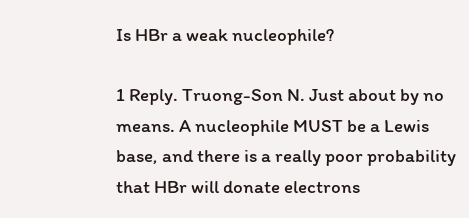Is HBr a weak nucleophile?

1 Reply. Truong-Son N. Just about by no means. A nucleophile MUST be a Lewis base, and there is a really poor probability that HBr will donate electrons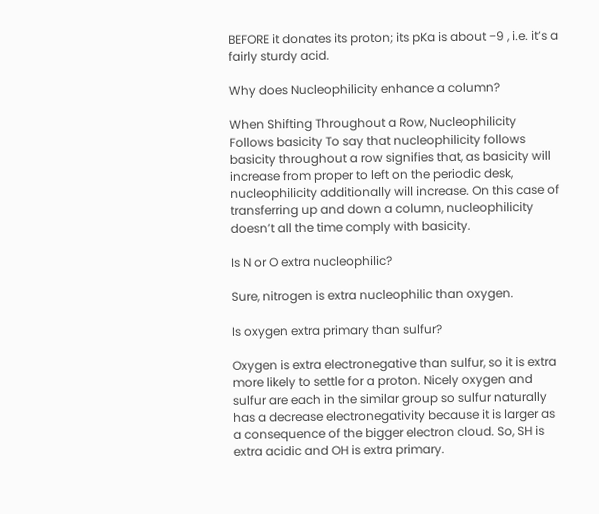BEFORE it donates its proton; its pKa is about −9 , i.e. it’s a fairly sturdy acid.

Why does Nucleophilicity enhance a column?

When Shifting Throughout a Row, Nucleophilicity Follows basicity To say that nucleophilicity follows basicity throughout a row signifies that, as basicity will increase from proper to left on the periodic desk, nucleophilicity additionally will increase. On this case of transferring up and down a column, nucleophilicity doesn’t all the time comply with basicity.

Is N or O extra nucleophilic?

Sure, nitrogen is extra nucleophilic than oxygen.

Is oxygen extra primary than sulfur?

Oxygen is extra electronegative than sulfur, so it is extra more likely to settle for a proton. Nicely oxygen and sulfur are each in the similar group so sulfur naturally has a decrease electronegativity because it is larger as a consequence of the bigger electron cloud. So, SH is extra acidic and OH is extra primary.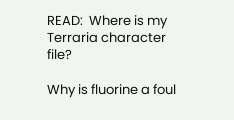READ:  Where is my Terraria character file?

Why is fluorine a foul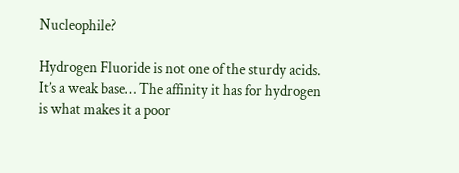Nucleophile?

Hydrogen Fluoride is not one of the sturdy acids. It’s a weak base… The affinity it has for hydrogen is what makes it a poor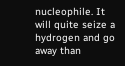nucleophile. It will quite seize a hydrogen and go away than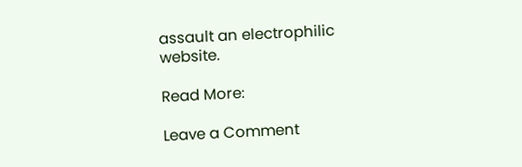assault an electrophilic website.

Read More:

Leave a Comment